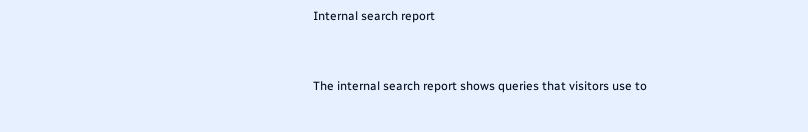Internal search report


The internal search report shows queries that visitors use to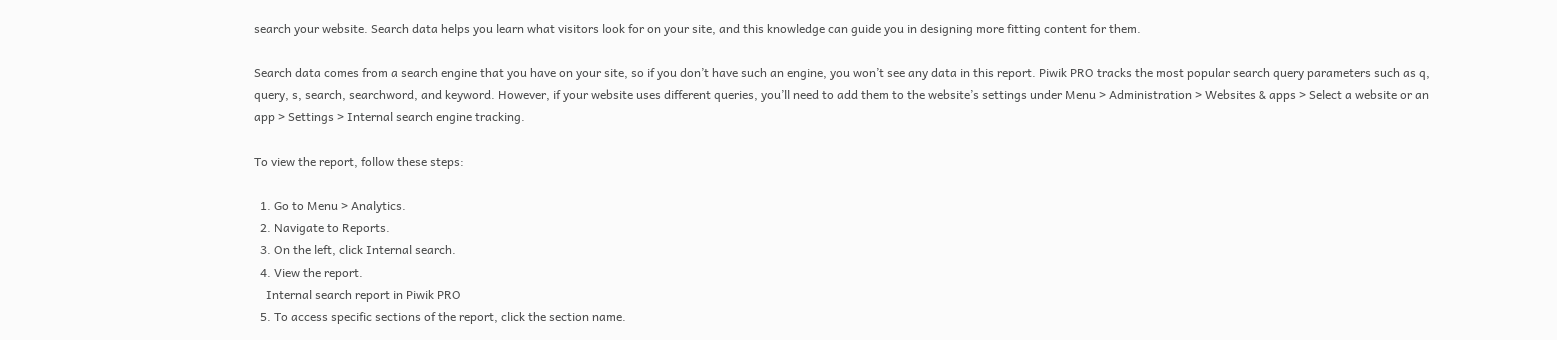search your website. Search data helps you learn what visitors look for on your site, and this knowledge can guide you in designing more fitting content for them.

Search data comes from a search engine that you have on your site, so if you don’t have such an engine, you won’t see any data in this report. Piwik PRO tracks the most popular search query parameters such as q, query, s, search, searchword, and keyword. However, if your website uses different queries, you’ll need to add them to the website’s settings under Menu > Administration > Websites & apps > Select a website or an app > Settings > Internal search engine tracking.

To view the report, follow these steps:

  1. Go to Menu > Analytics.
  2. Navigate to Reports.
  3. On the left, click Internal search.
  4. View the report.
    Internal search report in Piwik PRO
  5. To access specific sections of the report, click the section name.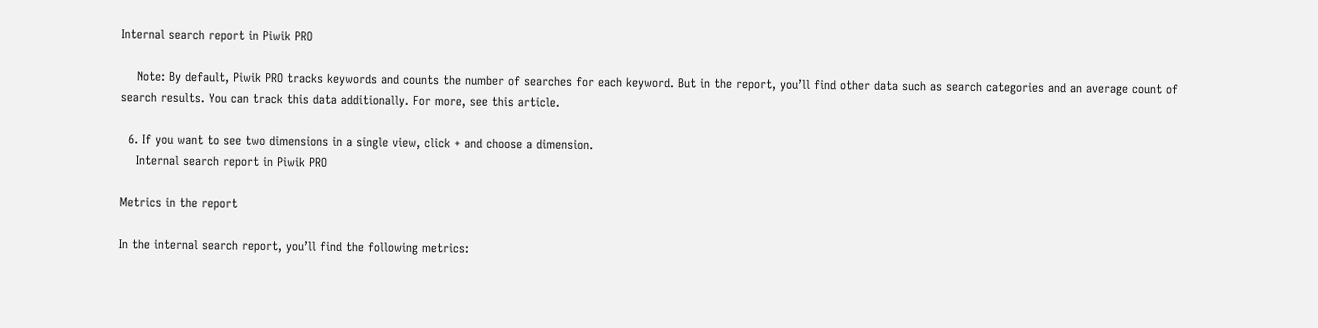Internal search report in Piwik PRO

    Note: By default, Piwik PRO tracks keywords and counts the number of searches for each keyword. But in the report, you’ll find other data such as search categories and an average count of search results. You can track this data additionally. For more, see this article.

  6. If you want to see two dimensions in a single view, click + and choose a dimension.
    Internal search report in Piwik PRO

Metrics in the report

In the internal search report, you’ll find the following metrics: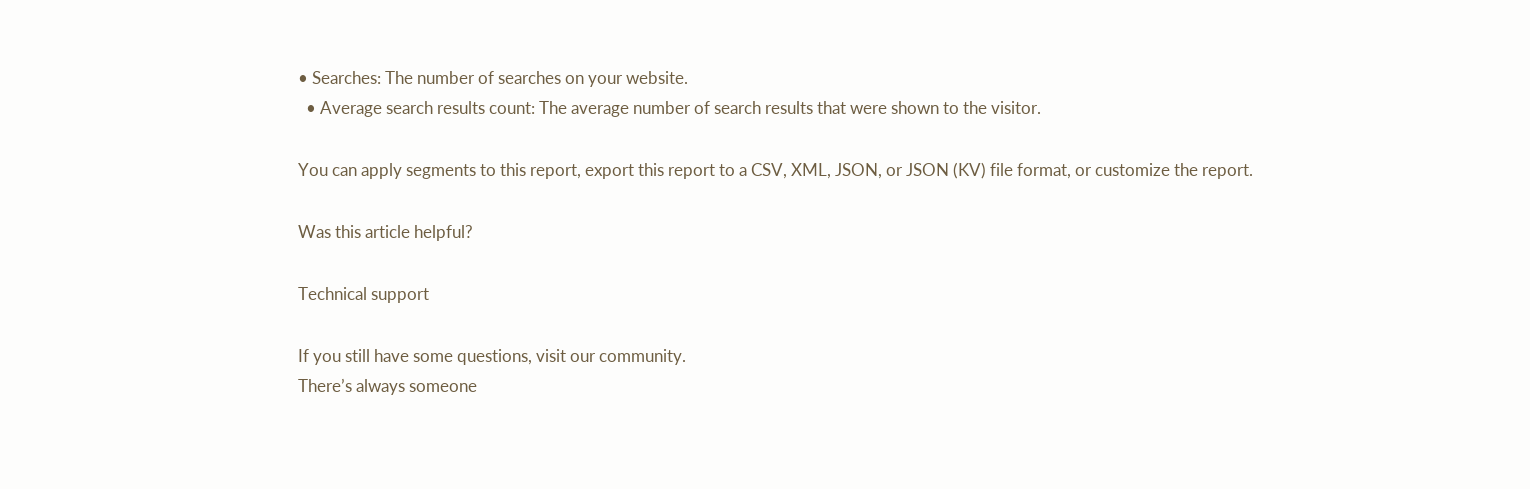• Searches: The number of searches on your website.
  • Average search results count: The average number of search results that were shown to the visitor.

You can apply segments to this report, export this report to a CSV, XML, JSON, or JSON (KV) file format, or customize the report.

Was this article helpful?

Technical support

If you still have some questions, visit our community.
There’s always someone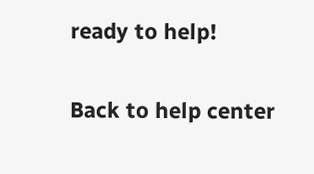ready to help!

Back to help center